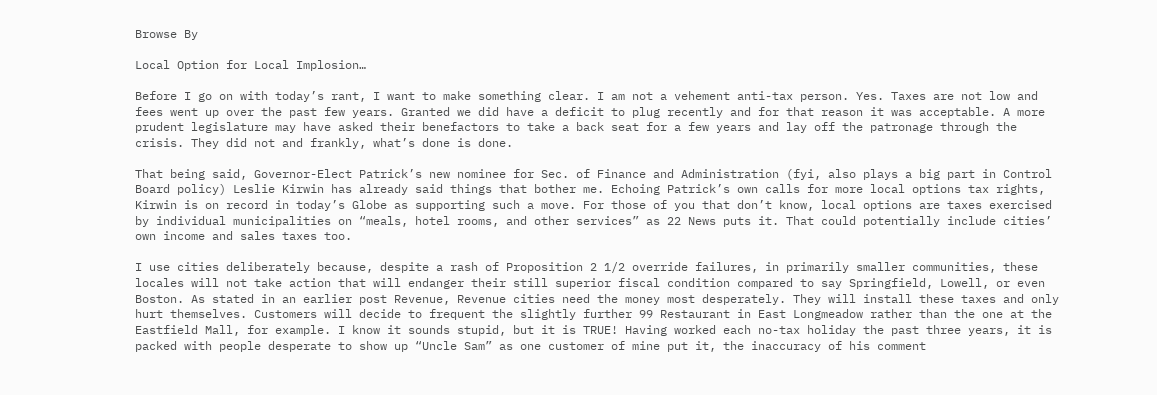Browse By

Local Option for Local Implosion…

Before I go on with today’s rant, I want to make something clear. I am not a vehement anti-tax person. Yes. Taxes are not low and fees went up over the past few years. Granted we did have a deficit to plug recently and for that reason it was acceptable. A more prudent legislature may have asked their benefactors to take a back seat for a few years and lay off the patronage through the crisis. They did not and frankly, what’s done is done.

That being said, Governor-Elect Patrick’s new nominee for Sec. of Finance and Administration (fyi, also plays a big part in Control Board policy) Leslie Kirwin has already said things that bother me. Echoing Patrick’s own calls for more local options tax rights, Kirwin is on record in today’s Globe as supporting such a move. For those of you that don’t know, local options are taxes exercised by individual municipalities on “meals, hotel rooms, and other services” as 22 News puts it. That could potentially include cities’ own income and sales taxes too.

I use cities deliberately because, despite a rash of Proposition 2 1/2 override failures, in primarily smaller communities, these locales will not take action that will endanger their still superior fiscal condition compared to say Springfield, Lowell, or even Boston. As stated in an earlier post Revenue, Revenue cities need the money most desperately. They will install these taxes and only hurt themselves. Customers will decide to frequent the slightly further 99 Restaurant in East Longmeadow rather than the one at the Eastfield Mall, for example. I know it sounds stupid, but it is TRUE! Having worked each no-tax holiday the past three years, it is packed with people desperate to show up “Uncle Sam” as one customer of mine put it, the inaccuracy of his comment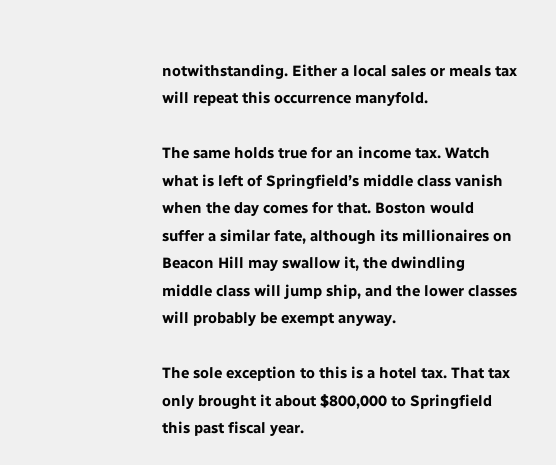notwithstanding. Either a local sales or meals tax will repeat this occurrence manyfold.

The same holds true for an income tax. Watch what is left of Springfield’s middle class vanish when the day comes for that. Boston would suffer a similar fate, although its millionaires on Beacon Hill may swallow it, the dwindling middle class will jump ship, and the lower classes will probably be exempt anyway.

The sole exception to this is a hotel tax. That tax only brought it about $800,000 to Springfield this past fiscal year.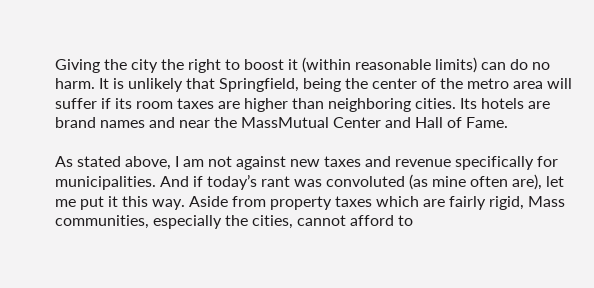Giving the city the right to boost it (within reasonable limits) can do no harm. It is unlikely that Springfield, being the center of the metro area will suffer if its room taxes are higher than neighboring cities. Its hotels are brand names and near the MassMutual Center and Hall of Fame.

As stated above, I am not against new taxes and revenue specifically for municipalities. And if today’s rant was convoluted (as mine often are), let me put it this way. Aside from property taxes which are fairly rigid, Mass communities, especially the cities, cannot afford to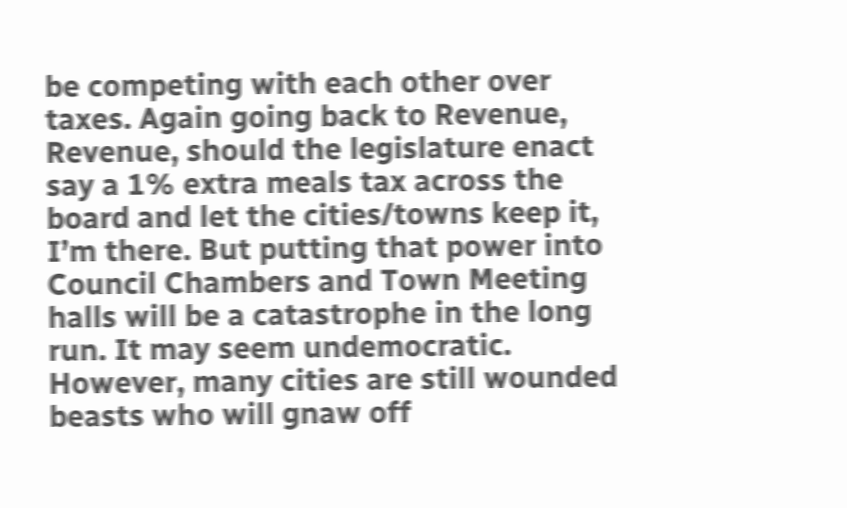be competing with each other over taxes. Again going back to Revenue, Revenue, should the legislature enact say a 1% extra meals tax across the board and let the cities/towns keep it, I’m there. But putting that power into Council Chambers and Town Meeting halls will be a catastrophe in the long run. It may seem undemocratic. However, many cities are still wounded beasts who will gnaw off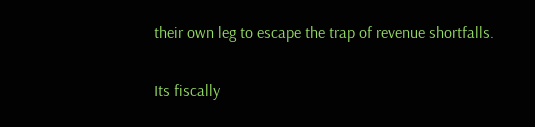their own leg to escape the trap of revenue shortfalls.

Its fiscally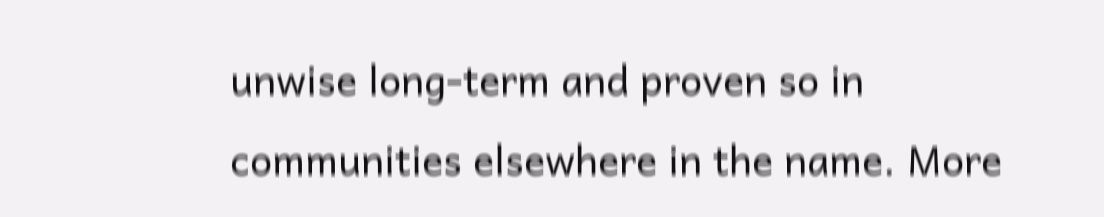unwise long-term and proven so in communities elsewhere in the name. More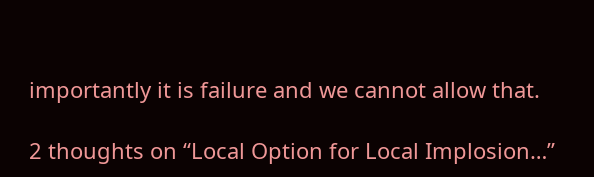importantly it is failure and we cannot allow that.

2 thoughts on “Local Option for Local Implosion…”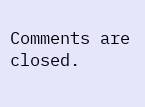Comments are closed.